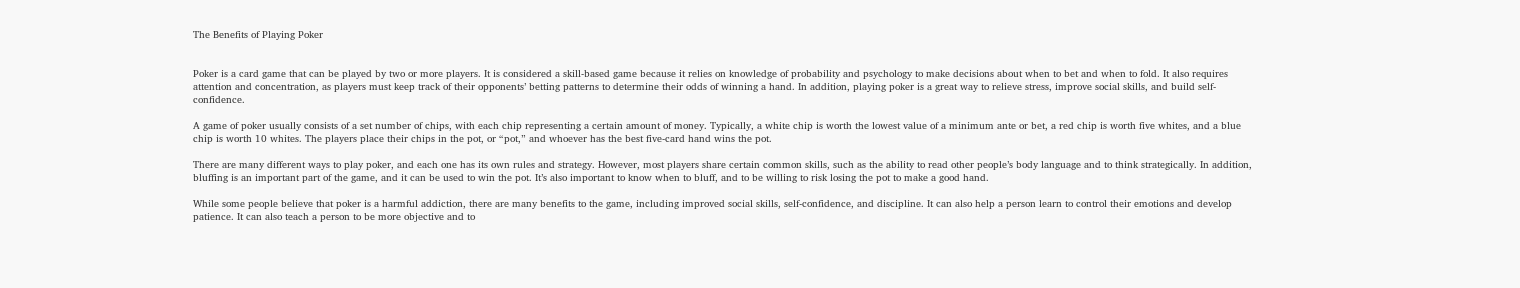The Benefits of Playing Poker


Poker is a card game that can be played by two or more players. It is considered a skill-based game because it relies on knowledge of probability and psychology to make decisions about when to bet and when to fold. It also requires attention and concentration, as players must keep track of their opponents’ betting patterns to determine their odds of winning a hand. In addition, playing poker is a great way to relieve stress, improve social skills, and build self-confidence.

A game of poker usually consists of a set number of chips, with each chip representing a certain amount of money. Typically, a white chip is worth the lowest value of a minimum ante or bet, a red chip is worth five whites, and a blue chip is worth 10 whites. The players place their chips in the pot, or “pot,” and whoever has the best five-card hand wins the pot.

There are many different ways to play poker, and each one has its own rules and strategy. However, most players share certain common skills, such as the ability to read other people’s body language and to think strategically. In addition, bluffing is an important part of the game, and it can be used to win the pot. It’s also important to know when to bluff, and to be willing to risk losing the pot to make a good hand.

While some people believe that poker is a harmful addiction, there are many benefits to the game, including improved social skills, self-confidence, and discipline. It can also help a person learn to control their emotions and develop patience. It can also teach a person to be more objective and to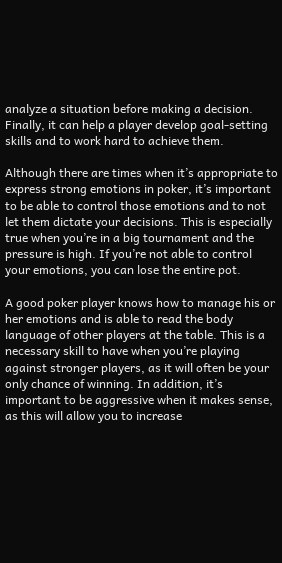analyze a situation before making a decision. Finally, it can help a player develop goal-setting skills and to work hard to achieve them.

Although there are times when it’s appropriate to express strong emotions in poker, it’s important to be able to control those emotions and to not let them dictate your decisions. This is especially true when you’re in a big tournament and the pressure is high. If you’re not able to control your emotions, you can lose the entire pot.

A good poker player knows how to manage his or her emotions and is able to read the body language of other players at the table. This is a necessary skill to have when you’re playing against stronger players, as it will often be your only chance of winning. In addition, it’s important to be aggressive when it makes sense, as this will allow you to increase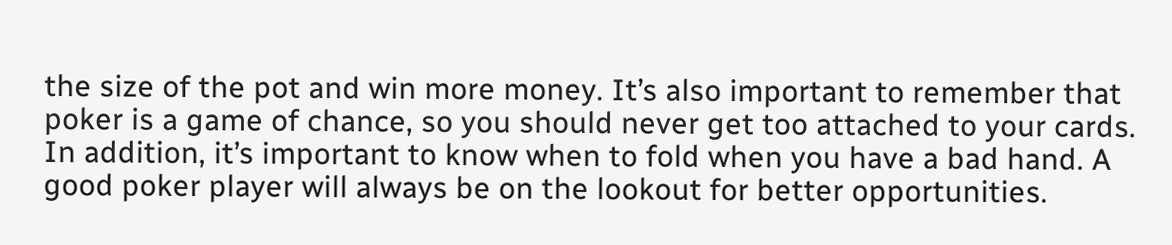the size of the pot and win more money. It’s also important to remember that poker is a game of chance, so you should never get too attached to your cards. In addition, it’s important to know when to fold when you have a bad hand. A good poker player will always be on the lookout for better opportunities.